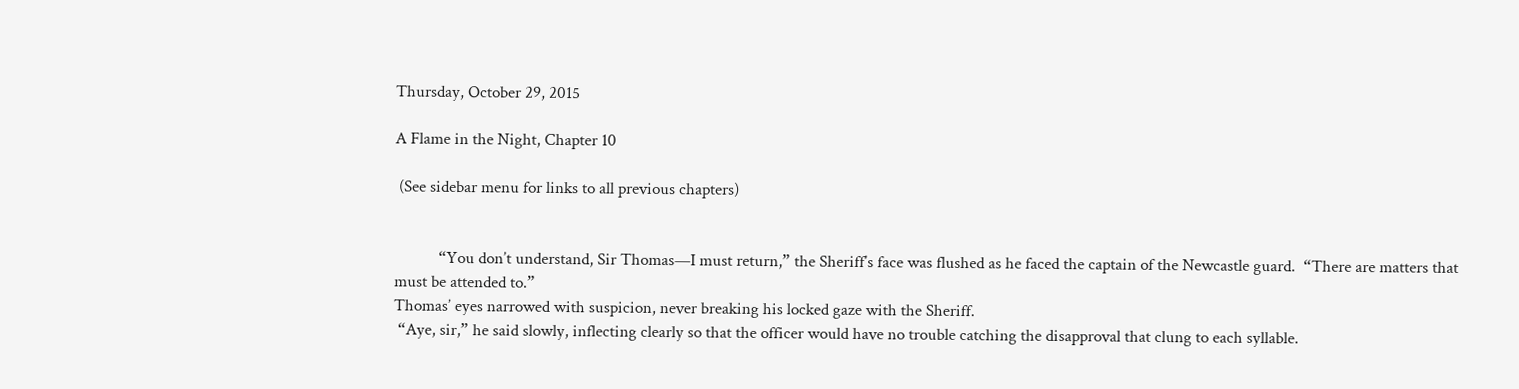Thursday, October 29, 2015

A Flame in the Night, Chapter 10

 (See sidebar menu for links to all previous chapters)


           “You don’t understand, Sir Thomas—I must return,” the Sheriff’s face was flushed as he faced the captain of the Newcastle guard.  “There are matters that must be attended to.”
Thomas’ eyes narrowed with suspicion, never breaking his locked gaze with the Sheriff.
 “Aye, sir,” he said slowly, inflecting clearly so that the officer would have no trouble catching the disapproval that clung to each syllable.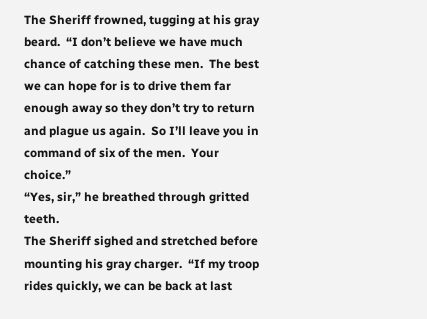The Sheriff frowned, tugging at his gray beard.  “I don’t believe we have much chance of catching these men.  The best we can hope for is to drive them far enough away so they don’t try to return and plague us again.  So I’ll leave you in command of six of the men.  Your choice.”
“Yes, sir,” he breathed through gritted teeth.
The Sheriff sighed and stretched before mounting his gray charger.  “If my troop rides quickly, we can be back at last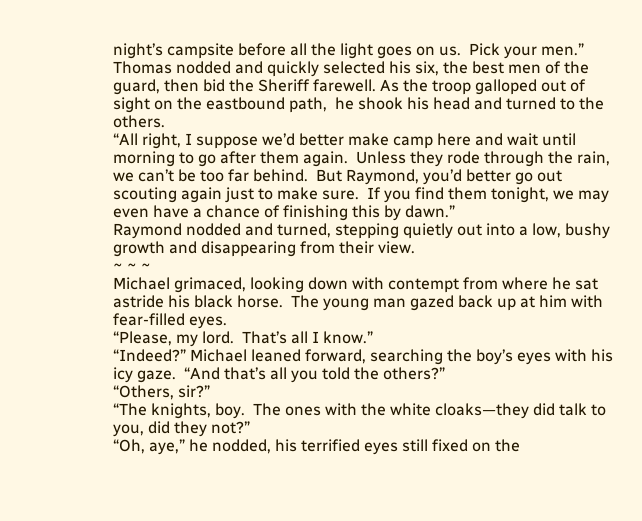night’s campsite before all the light goes on us.  Pick your men.”
Thomas nodded and quickly selected his six, the best men of the guard, then bid the Sheriff farewell. As the troop galloped out of sight on the eastbound path,  he shook his head and turned to the others.
“All right, I suppose we’d better make camp here and wait until morning to go after them again.  Unless they rode through the rain, we can’t be too far behind.  But Raymond, you’d better go out scouting again just to make sure.  If you find them tonight, we may even have a chance of finishing this by dawn.”
Raymond nodded and turned, stepping quietly out into a low, bushy growth and disappearing from their view.
~ ~ ~
Michael grimaced, looking down with contempt from where he sat astride his black horse.  The young man gazed back up at him with fear-filled eyes.
“Please, my lord.  That’s all I know.”
“Indeed?” Michael leaned forward, searching the boy’s eyes with his icy gaze.  “And that’s all you told the others?”
“Others, sir?”
“The knights, boy.  The ones with the white cloaks—they did talk to you, did they not?”
“Oh, aye,” he nodded, his terrified eyes still fixed on the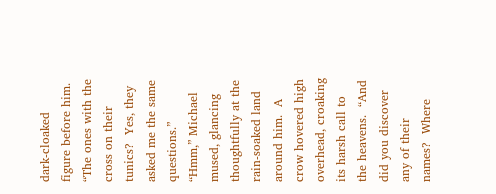dark-cloaked figure before him.  “The ones with the cross on their tunics?  Yes, they asked me the same questions.”
“Hmm,” Michael mused, glancing thoughtfully at the rain-soaked land around him.  A crow hovered high overhead, croaking its harsh call to the heavens.  “And did you discover any of their names?  Where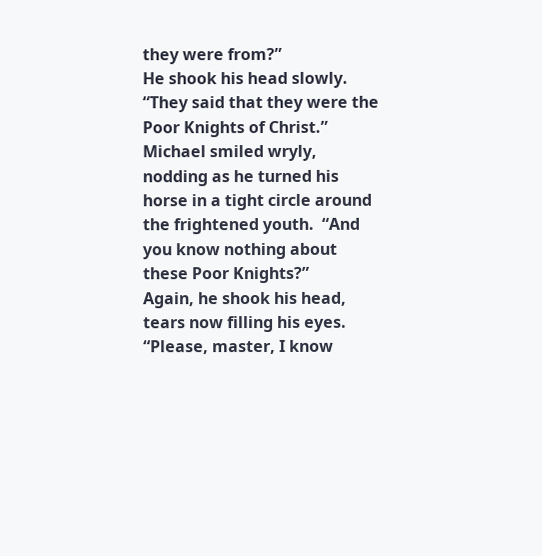they were from?”
He shook his head slowly.  “They said that they were the Poor Knights of Christ.”
Michael smiled wryly, nodding as he turned his horse in a tight circle around the frightened youth.  “And you know nothing about these Poor Knights?”
Again, he shook his head, tears now filling his eyes.  “Please, master, I know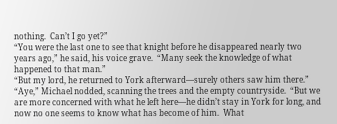nothing.  Can’t I go yet?”
“You were the last one to see that knight before he disappeared nearly two years ago,” he said, his voice grave.  “Many seek the knowledge of what happened to that man.”
“But my lord, he returned to York afterward—surely others saw him there.”
“Aye,” Michael nodded, scanning the trees and the empty countryside.  “But we are more concerned with what he left here—he didn’t stay in York for long, and now no one seems to know what has become of him.  What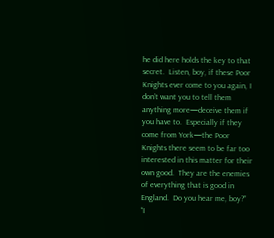he did here holds the key to that secret.  Listen, boy, if these Poor Knights ever come to you again, I don’t want you to tell them anything more—deceive them if you have to.  Especially if they come from York—the Poor Knights there seem to be far too interested in this matter for their own good.  They are the enemies of everything that is good in England.  Do you hear me, boy?”
“I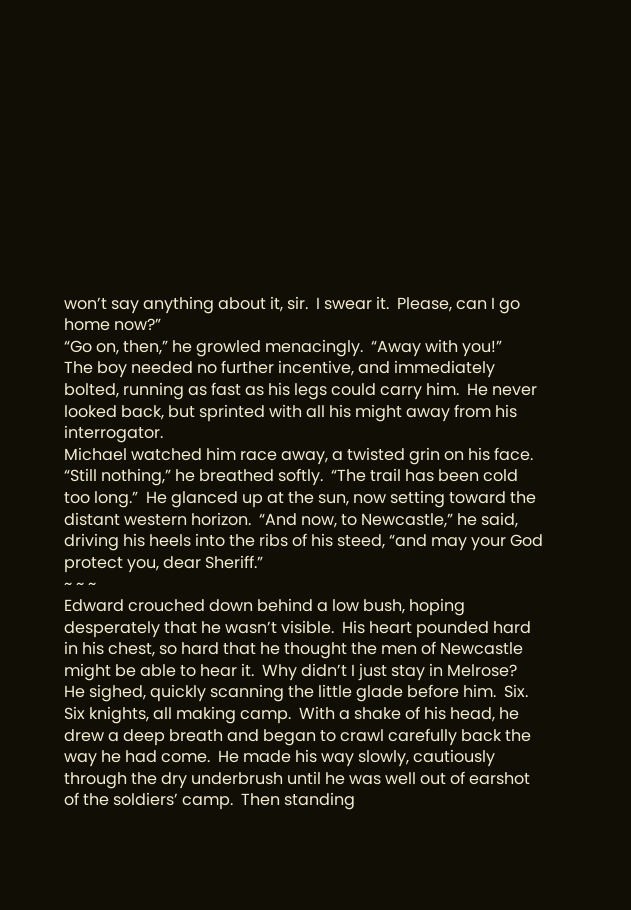won’t say anything about it, sir.  I swear it.  Please, can I go home now?”
“Go on, then,” he growled menacingly.  “Away with you!”
The boy needed no further incentive, and immediately bolted, running as fast as his legs could carry him.  He never looked back, but sprinted with all his might away from his interrogator.
Michael watched him race away, a twisted grin on his face.  “Still nothing,” he breathed softly.  “The trail has been cold too long.”  He glanced up at the sun, now setting toward the distant western horizon.  “And now, to Newcastle,” he said, driving his heels into the ribs of his steed, “and may your God protect you, dear Sheriff.”
~ ~ ~
Edward crouched down behind a low bush, hoping desperately that he wasn’t visible.  His heart pounded hard in his chest, so hard that he thought the men of Newcastle might be able to hear it.  Why didn’t I just stay in Melrose?  He sighed, quickly scanning the little glade before him.  Six.  Six knights, all making camp.  With a shake of his head, he drew a deep breath and began to crawl carefully back the way he had come.  He made his way slowly, cautiously through the dry underbrush until he was well out of earshot of the soldiers’ camp.  Then standing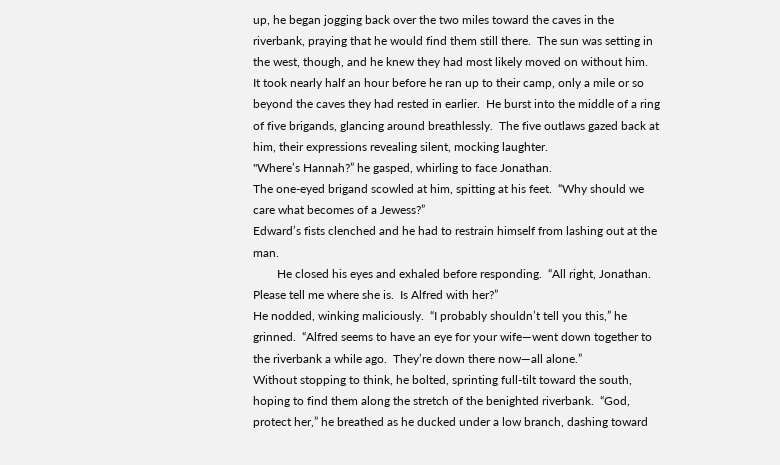up, he began jogging back over the two miles toward the caves in the riverbank, praying that he would find them still there.  The sun was setting in the west, though, and he knew they had most likely moved on without him.
It took nearly half an hour before he ran up to their camp, only a mile or so beyond the caves they had rested in earlier.  He burst into the middle of a ring of five brigands, glancing around breathlessly.  The five outlaws gazed back at him, their expressions revealing silent, mocking laughter.
"Where’s Hannah?” he gasped, whirling to face Jonathan.
The one-eyed brigand scowled at him, spitting at his feet.  “Why should we care what becomes of a Jewess?”
Edward’s fists clenched and he had to restrain himself from lashing out at the man.
        He closed his eyes and exhaled before responding.  “All right, Jonathan.  Please tell me where she is.  Is Alfred with her?”
He nodded, winking maliciously.  “I probably shouldn’t tell you this,” he grinned.  “Alfred seems to have an eye for your wife—went down together to the riverbank a while ago.  They’re down there now—all alone.”
Without stopping to think, he bolted, sprinting full-tilt toward the south, hoping to find them along the stretch of the benighted riverbank.  “God, protect her,” he breathed as he ducked under a low branch, dashing toward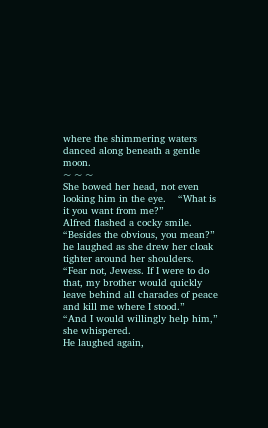where the shimmering waters danced along beneath a gentle moon.
~ ~ ~
She bowed her head, not even looking him in the eye.    “What is it you want from me?”
Alfred flashed a cocky smile.  “Besides the obvious, you mean?” he laughed as she drew her cloak tighter around her shoulders.  “Fear not, Jewess. If I were to do that, my brother would quickly leave behind all charades of peace and kill me where I stood.”
“And I would willingly help him,” she whispered.
He laughed again,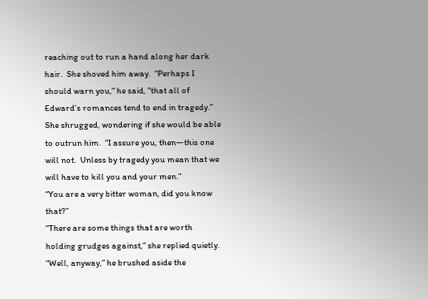reaching out to run a hand along her dark hair.  She shoved him away.  “Perhaps I should warn you," he said, "that all of Edward’s romances tend to end in tragedy.”
She shrugged, wondering if she would be able to outrun him.  “I assure you, then—this one will not.  Unless by tragedy you mean that we will have to kill you and your men.”
“You are a very bitter woman, did you know that?”
“There are some things that are worth holding grudges against,” she replied quietly.
“Well, anyway,” he brushed aside the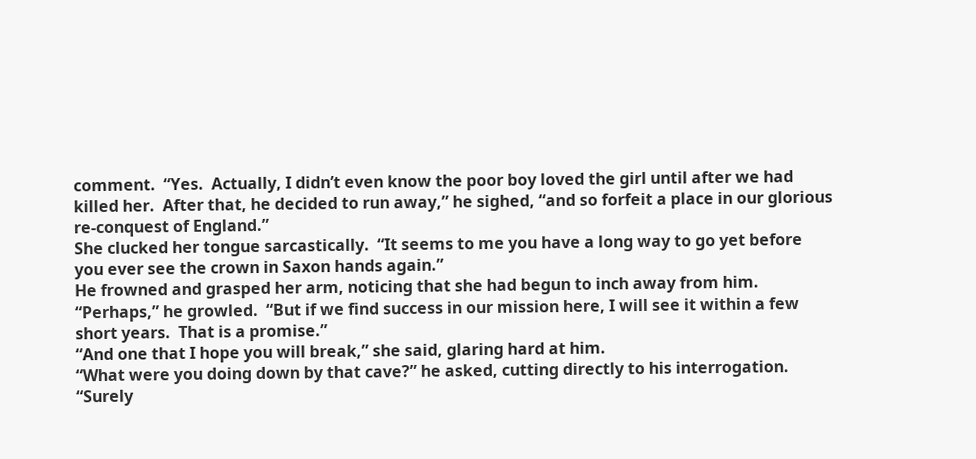comment.  “Yes.  Actually, I didn’t even know the poor boy loved the girl until after we had killed her.  After that, he decided to run away,” he sighed, “and so forfeit a place in our glorious re-conquest of England.”
She clucked her tongue sarcastically.  “It seems to me you have a long way to go yet before you ever see the crown in Saxon hands again.”
He frowned and grasped her arm, noticing that she had begun to inch away from him.  “Perhaps,” he growled.  “But if we find success in our mission here, I will see it within a few short years.  That is a promise.”
“And one that I hope you will break,” she said, glaring hard at him.
“What were you doing down by that cave?” he asked, cutting directly to his interrogation.  “Surely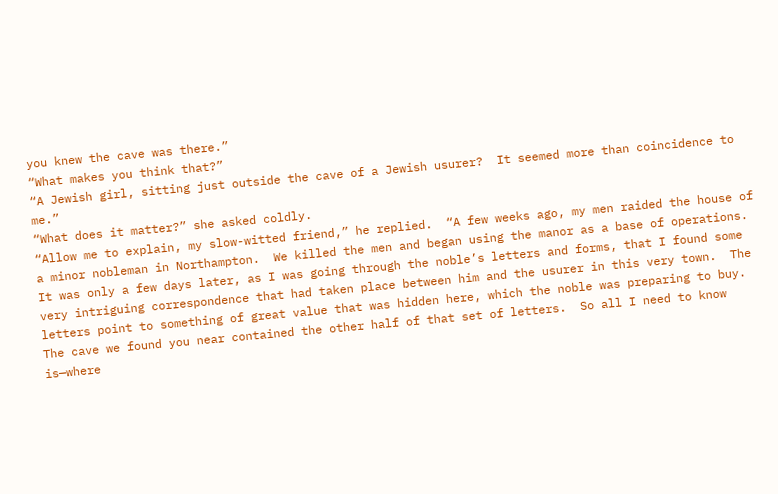you knew the cave was there.”
“What makes you think that?”
“A Jewish girl, sitting just outside the cave of a Jewish usurer?  It seemed more than coincidence to me.”
“What does it matter?” she asked coldly.
“Allow me to explain, my slow-witted friend,” he replied.  “A few weeks ago, my men raided the house of a minor nobleman in Northampton.  We killed the men and began using the manor as a base of operations.  It was only a few days later, as I was going through the noble’s letters and forms, that I found some very intriguing correspondence that had taken place between him and the usurer in this very town.  The letters point to something of great value that was hidden here, which the noble was preparing to buy.  The cave we found you near contained the other half of that set of letters.  So all I need to know is—where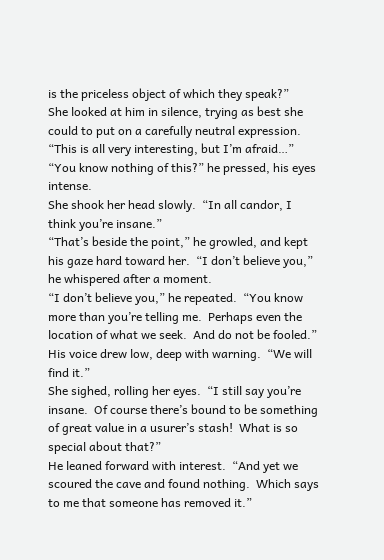is the priceless object of which they speak?”
She looked at him in silence, trying as best she could to put on a carefully neutral expression.  “This is all very interesting, but I’m afraid…”
“You know nothing of this?” he pressed, his eyes intense.
She shook her head slowly.  “In all candor, I think you’re insane.”
“That’s beside the point,” he growled, and kept his gaze hard toward her.  “I don’t believe you,” he whispered after a moment.
“I don’t believe you,” he repeated.  “You know more than you’re telling me.  Perhaps even the location of what we seek.  And do not be fooled.”  His voice drew low, deep with warning.  “We will find it.”
She sighed, rolling her eyes.  “I still say you’re insane.  Of course there’s bound to be something of great value in a usurer’s stash!  What is so special about that?”
He leaned forward with interest.  “And yet we scoured the cave and found nothing.  Which says to me that someone has removed it.”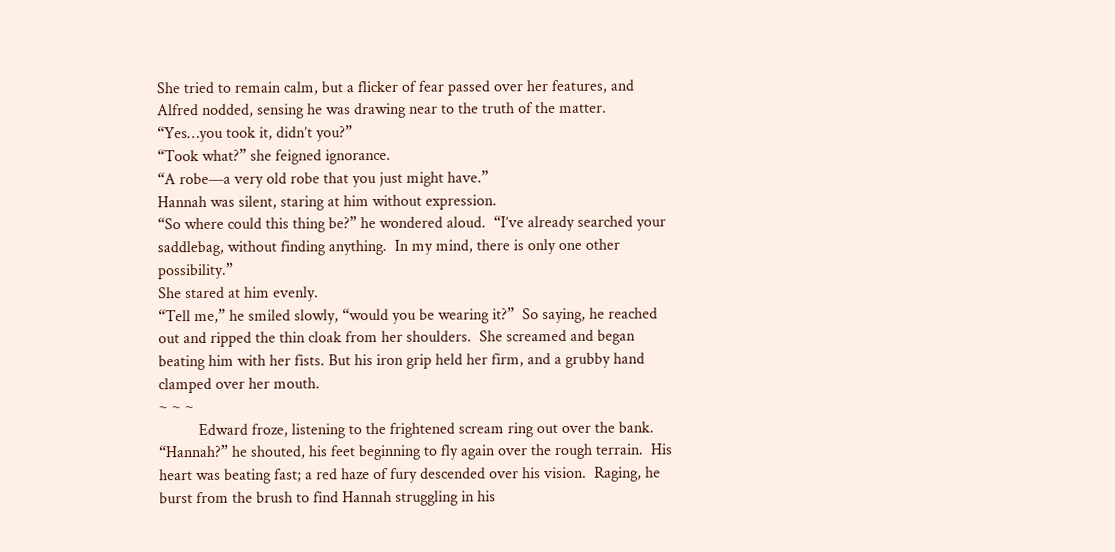She tried to remain calm, but a flicker of fear passed over her features, and Alfred nodded, sensing he was drawing near to the truth of the matter.
“Yes…you took it, didn’t you?”
“Took what?” she feigned ignorance.
“A robe—a very old robe that you just might have.”
Hannah was silent, staring at him without expression.
“So where could this thing be?” he wondered aloud.  “I’ve already searched your saddlebag, without finding anything.  In my mind, there is only one other possibility.”
She stared at him evenly.
“Tell me,” he smiled slowly, “would you be wearing it?”  So saying, he reached out and ripped the thin cloak from her shoulders.  She screamed and began beating him with her fists. But his iron grip held her firm, and a grubby hand clamped over her mouth.
~ ~ ~
          Edward froze, listening to the frightened scream ring out over the bank.  “Hannah?” he shouted, his feet beginning to fly again over the rough terrain.  His heart was beating fast; a red haze of fury descended over his vision.  Raging, he burst from the brush to find Hannah struggling in his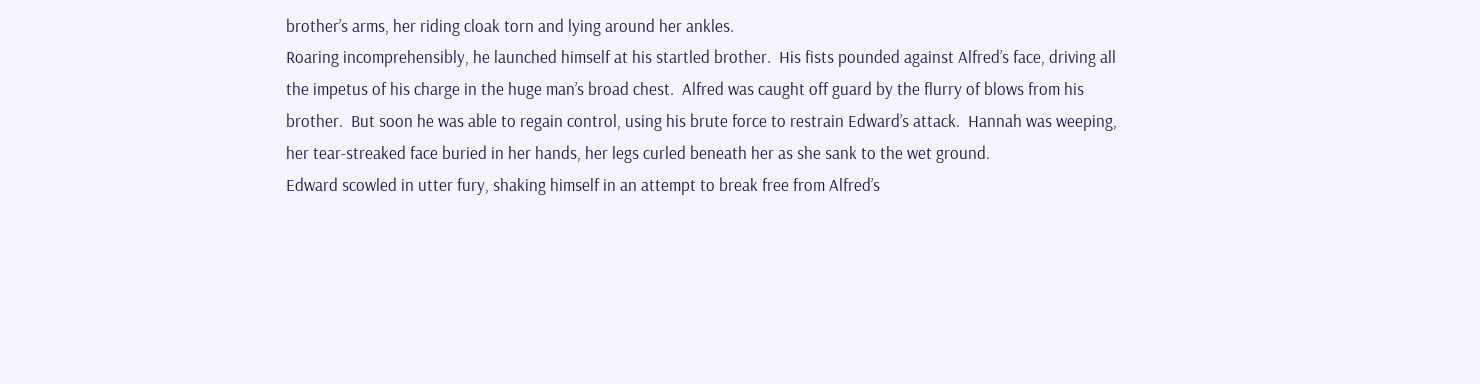brother’s arms, her riding cloak torn and lying around her ankles.
Roaring incomprehensibly, he launched himself at his startled brother.  His fists pounded against Alfred’s face, driving all the impetus of his charge in the huge man’s broad chest.  Alfred was caught off guard by the flurry of blows from his brother.  But soon he was able to regain control, using his brute force to restrain Edward’s attack.  Hannah was weeping, her tear-streaked face buried in her hands, her legs curled beneath her as she sank to the wet ground.
Edward scowled in utter fury, shaking himself in an attempt to break free from Alfred’s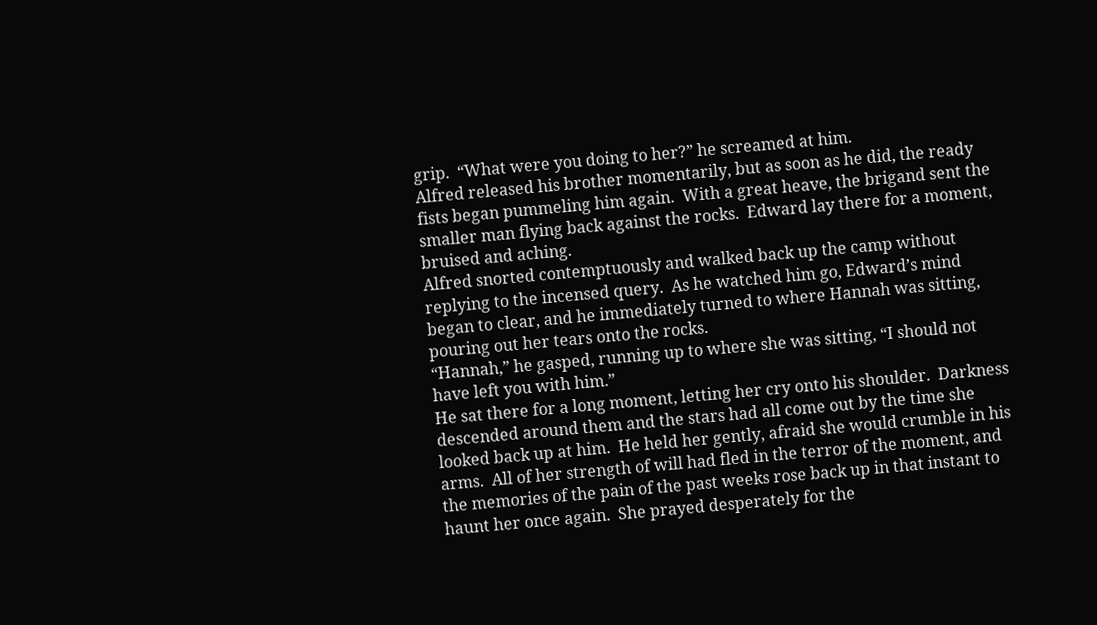grip.  “What were you doing to her?” he screamed at him.
Alfred released his brother momentarily, but as soon as he did, the ready fists began pummeling him again.  With a great heave, the brigand sent the smaller man flying back against the rocks.  Edward lay there for a moment, bruised and aching.
Alfred snorted contemptuously and walked back up the camp without replying to the incensed query.  As he watched him go, Edward’s mind began to clear, and he immediately turned to where Hannah was sitting, pouring out her tears onto the rocks.
“Hannah,” he gasped, running up to where she was sitting, “I should not have left you with him.”
He sat there for a long moment, letting her cry onto his shoulder.  Darkness descended around them and the stars had all come out by the time she looked back up at him.  He held her gently, afraid she would crumble in his arms.  All of her strength of will had fled in the terror of the moment, and the memories of the pain of the past weeks rose back up in that instant to haunt her once again.  She prayed desperately for the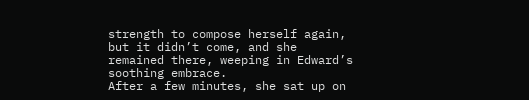strength to compose herself again, but it didn’t come, and she remained there, weeping in Edward’s soothing embrace.
After a few minutes, she sat up on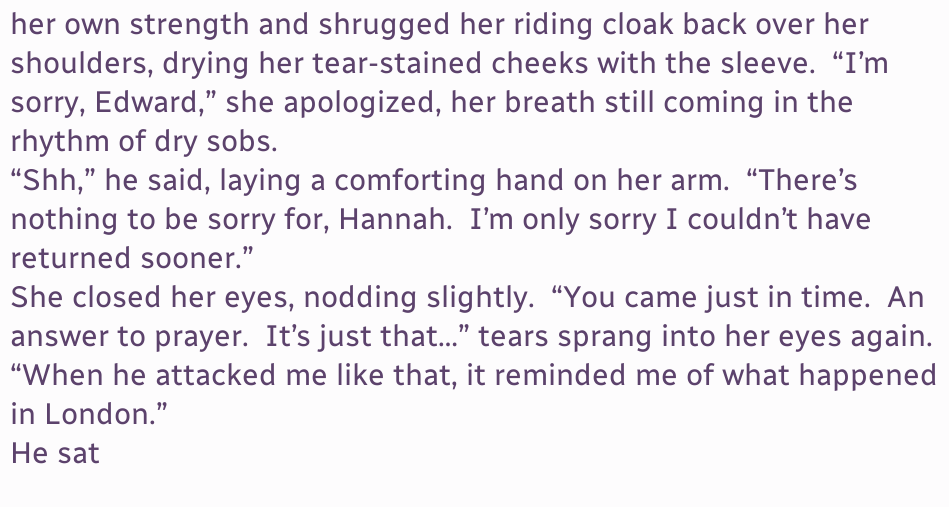her own strength and shrugged her riding cloak back over her shoulders, drying her tear-stained cheeks with the sleeve.  “I’m sorry, Edward,” she apologized, her breath still coming in the rhythm of dry sobs.
“Shh,” he said, laying a comforting hand on her arm.  “There’s nothing to be sorry for, Hannah.  I’m only sorry I couldn’t have returned sooner.”
She closed her eyes, nodding slightly.  “You came just in time.  An answer to prayer.  It’s just that…” tears sprang into her eyes again.  “When he attacked me like that, it reminded me of what happened in London.”
He sat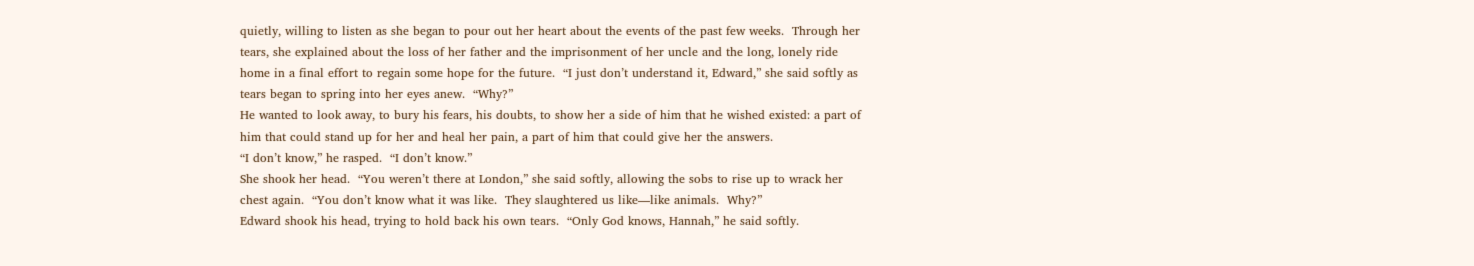quietly, willing to listen as she began to pour out her heart about the events of the past few weeks.  Through her tears, she explained about the loss of her father and the imprisonment of her uncle and the long, lonely ride home in a final effort to regain some hope for the future.  “I just don’t understand it, Edward,” she said softly as tears began to spring into her eyes anew.  “Why?”
He wanted to look away, to bury his fears, his doubts, to show her a side of him that he wished existed: a part of him that could stand up for her and heal her pain, a part of him that could give her the answers.
“I don’t know,” he rasped.  “I don’t know.”
She shook her head.  “You weren’t there at London,” she said softly, allowing the sobs to rise up to wrack her chest again.  “You don’t know what it was like.  They slaughtered us like—like animals.  Why?”
Edward shook his head, trying to hold back his own tears.  “Only God knows, Hannah,” he said softly.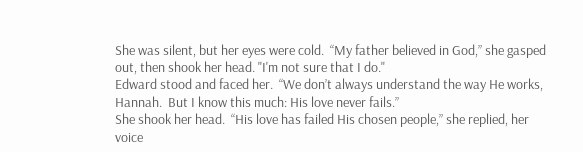She was silent, but her eyes were cold.  “My father believed in God,” she gasped out, then shook her head. "I'm not sure that I do."
Edward stood and faced her.  “We don’t always understand the way He works, Hannah.  But I know this much: His love never fails.”
She shook her head.  “His love has failed His chosen people,” she replied, her voice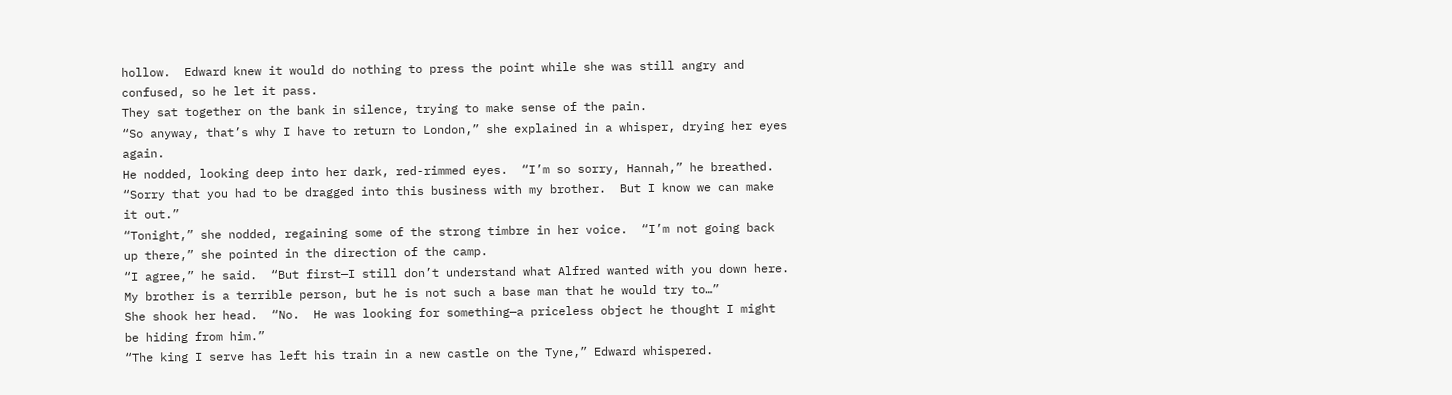hollow.  Edward knew it would do nothing to press the point while she was still angry and confused, so he let it pass.
They sat together on the bank in silence, trying to make sense of the pain.
“So anyway, that’s why I have to return to London,” she explained in a whisper, drying her eyes again.
He nodded, looking deep into her dark, red-rimmed eyes.  “I’m so sorry, Hannah,” he breathed.  “Sorry that you had to be dragged into this business with my brother.  But I know we can make it out.”
“Tonight,” she nodded, regaining some of the strong timbre in her voice.  “I’m not going back up there,” she pointed in the direction of the camp.
“I agree,” he said.  “But first—I still don’t understand what Alfred wanted with you down here.  My brother is a terrible person, but he is not such a base man that he would try to…”
She shook her head.  “No.  He was looking for something—a priceless object he thought I might be hiding from him.”
“The king I serve has left his train in a new castle on the Tyne,” Edward whispered.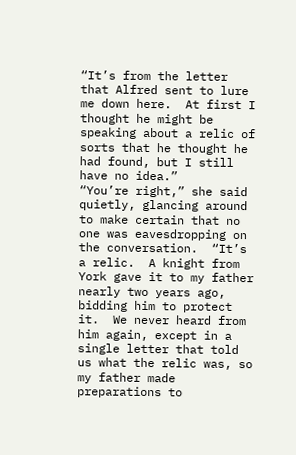“It’s from the letter that Alfred sent to lure me down here.  At first I thought he might be speaking about a relic of sorts that he thought he had found, but I still have no idea.”
“You’re right,” she said quietly, glancing around to make certain that no one was eavesdropping on the conversation.  “It’s a relic.  A knight from York gave it to my father nearly two years ago, bidding him to protect it.  We never heard from him again, except in a single letter that told us what the relic was, so my father made preparations to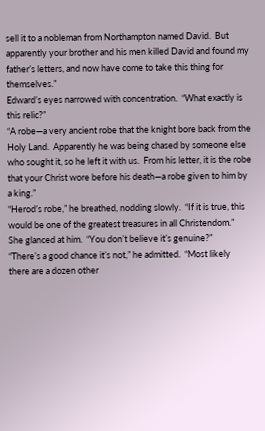sell it to a nobleman from Northampton named David.  But apparently your brother and his men killed David and found my father’s letters, and now have come to take this thing for themselves.”
Edward’s eyes narrowed with concentration.  “What exactly is this relic?”
“A robe—a very ancient robe that the knight bore back from the Holy Land.  Apparently he was being chased by someone else who sought it, so he left it with us.  From his letter, it is the robe that your Christ wore before his death—a robe given to him by a king.”
“Herod’s robe,” he breathed, nodding slowly.  “If it is true, this would be one of the greatest treasures in all Christendom.”
She glanced at him.  “You don’t believe it’s genuine?”
“There’s a good chance it’s not,” he admitted.  “Most likely there are a dozen other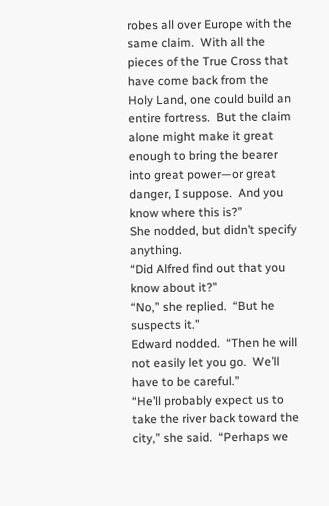robes all over Europe with the same claim.  With all the pieces of the True Cross that have come back from the Holy Land, one could build an entire fortress.  But the claim alone might make it great enough to bring the bearer into great power—or great danger, I suppose.  And you know where this is?”
She nodded, but didn’t specify anything.
“Did Alfred find out that you know about it?”
“No,” she replied.  “But he suspects it.”
Edward nodded.  “Then he will not easily let you go.  We’ll have to be careful.”
“He’ll probably expect us to take the river back toward the city,” she said.  “Perhaps we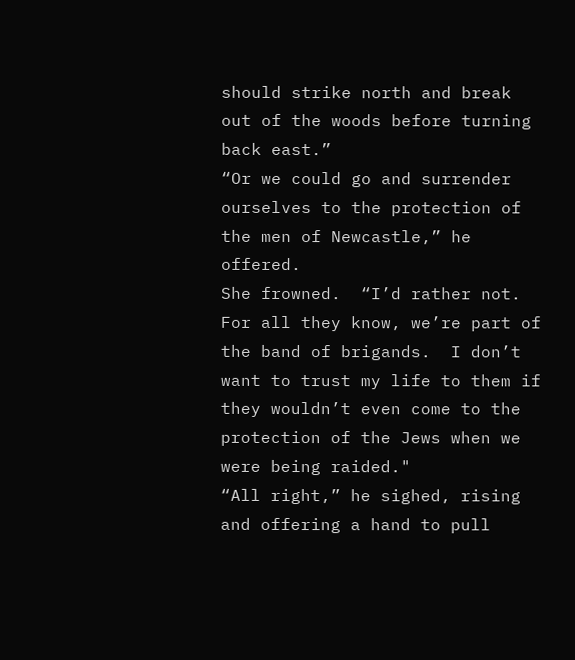should strike north and break out of the woods before turning back east.”
“Or we could go and surrender ourselves to the protection of the men of Newcastle,” he offered.
She frowned.  “I’d rather not.  For all they know, we’re part of the band of brigands.  I don’t want to trust my life to them if they wouldn’t even come to the protection of the Jews when we were being raided."
“All right,” he sighed, rising and offering a hand to pull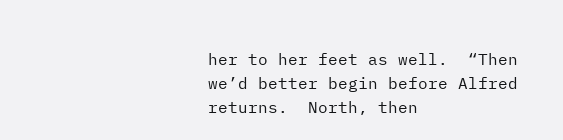her to her feet as well.  “Then we’d better begin before Alfred returns.  North, then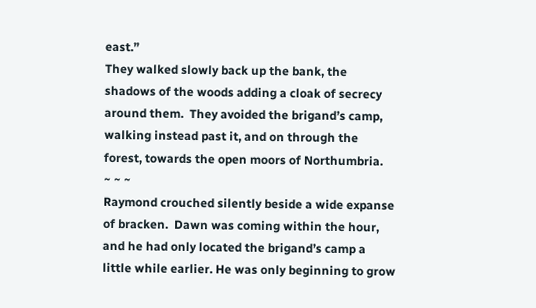east.”
They walked slowly back up the bank, the shadows of the woods adding a cloak of secrecy around them.  They avoided the brigand’s camp, walking instead past it, and on through the forest, towards the open moors of Northumbria.
~ ~ ~
Raymond crouched silently beside a wide expanse of bracken.  Dawn was coming within the hour, and he had only located the brigand’s camp a little while earlier. He was only beginning to grow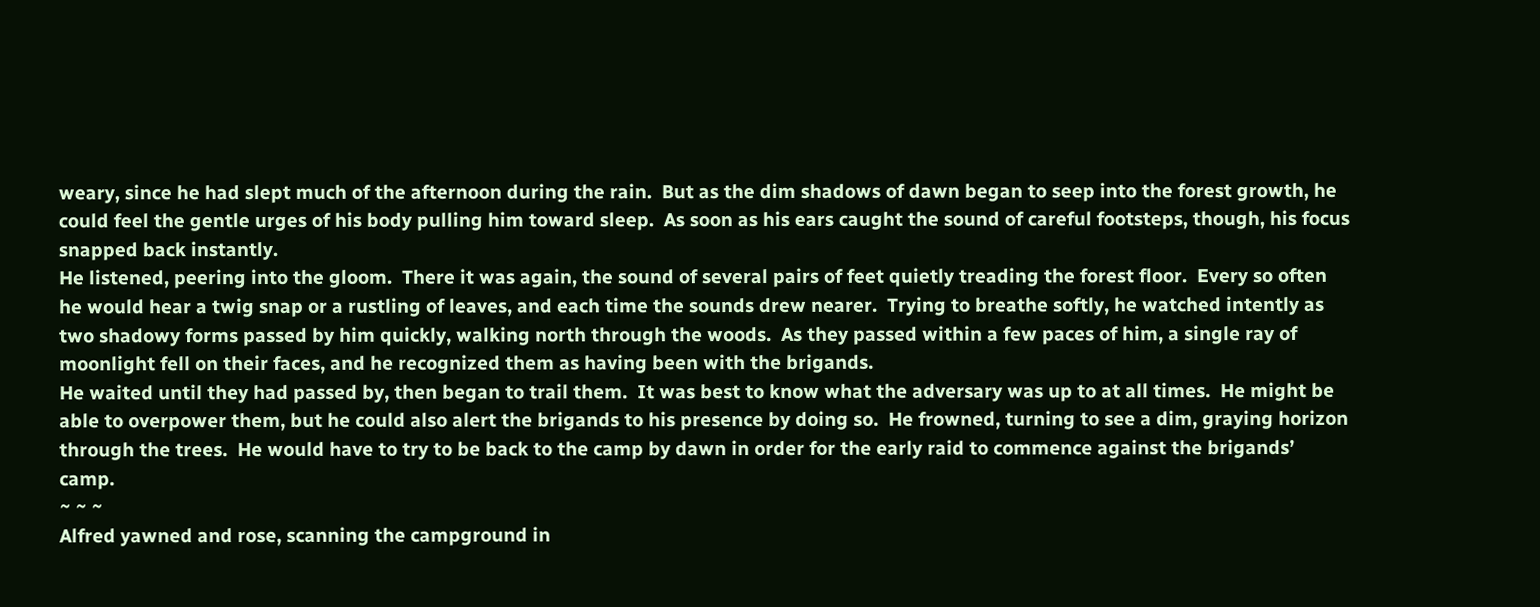weary, since he had slept much of the afternoon during the rain.  But as the dim shadows of dawn began to seep into the forest growth, he could feel the gentle urges of his body pulling him toward sleep.  As soon as his ears caught the sound of careful footsteps, though, his focus snapped back instantly.
He listened, peering into the gloom.  There it was again, the sound of several pairs of feet quietly treading the forest floor.  Every so often he would hear a twig snap or a rustling of leaves, and each time the sounds drew nearer.  Trying to breathe softly, he watched intently as two shadowy forms passed by him quickly, walking north through the woods.  As they passed within a few paces of him, a single ray of moonlight fell on their faces, and he recognized them as having been with the brigands.
He waited until they had passed by, then began to trail them.  It was best to know what the adversary was up to at all times.  He might be able to overpower them, but he could also alert the brigands to his presence by doing so.  He frowned, turning to see a dim, graying horizon through the trees.  He would have to try to be back to the camp by dawn in order for the early raid to commence against the brigands’ camp.
~ ~ ~
Alfred yawned and rose, scanning the campground in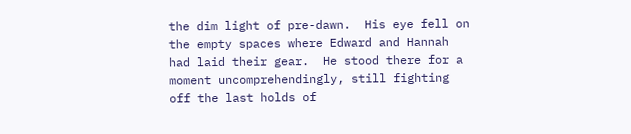the dim light of pre-dawn.  His eye fell on the empty spaces where Edward and Hannah had laid their gear.  He stood there for a moment uncomprehendingly, still fighting off the last holds of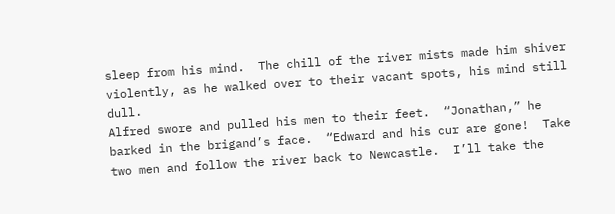sleep from his mind.  The chill of the river mists made him shiver violently, as he walked over to their vacant spots, his mind still dull.
Alfred swore and pulled his men to their feet.  “Jonathan,” he barked in the brigand’s face.  “Edward and his cur are gone!  Take two men and follow the river back to Newcastle.  I’ll take the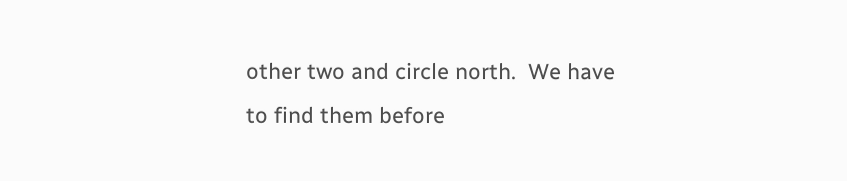other two and circle north.  We have to find them before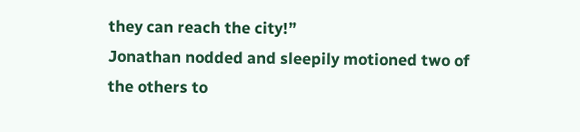they can reach the city!”
Jonathan nodded and sleepily motioned two of the others to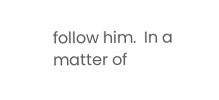follow him.  In a matter of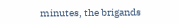minutes, the brigands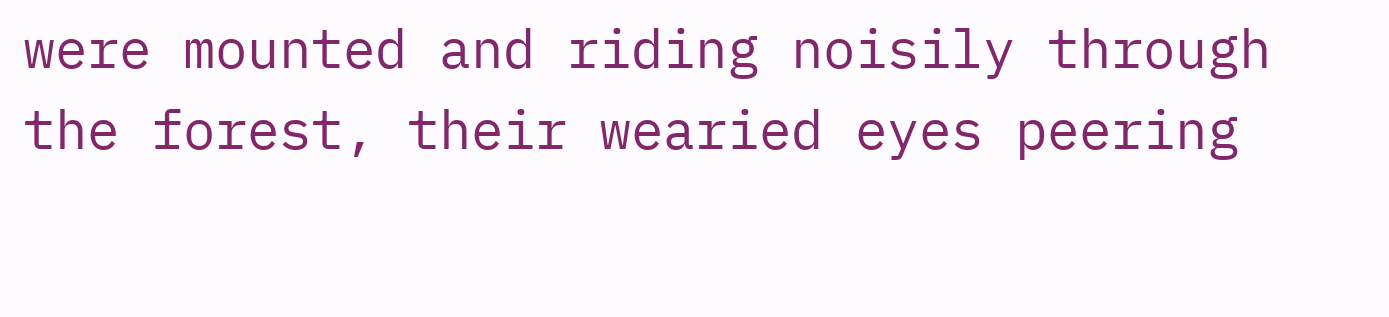were mounted and riding noisily through the forest, their wearied eyes peering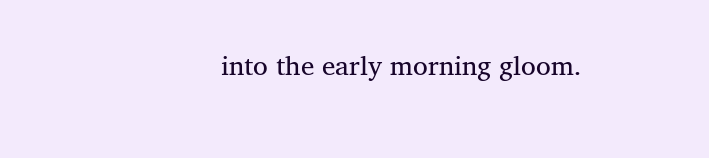into the early morning gloom.